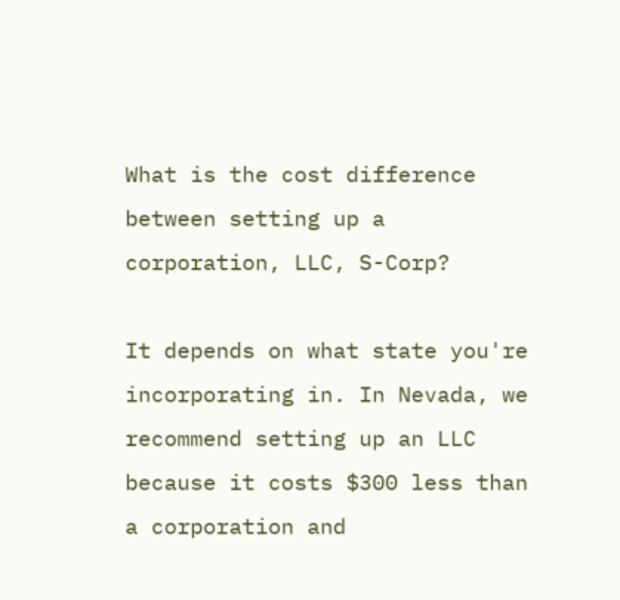What is the cost difference between setting up a corporation, LLC, S-Corp?

It depends on what state you're incorporating in. In Nevada, we recommend setting up an LLC because it costs $300 less than a corporation and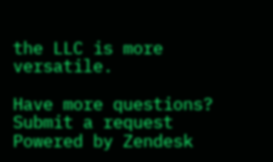the LLC is more versatile.

Have more questions? Submit a request
Powered by Zendesk